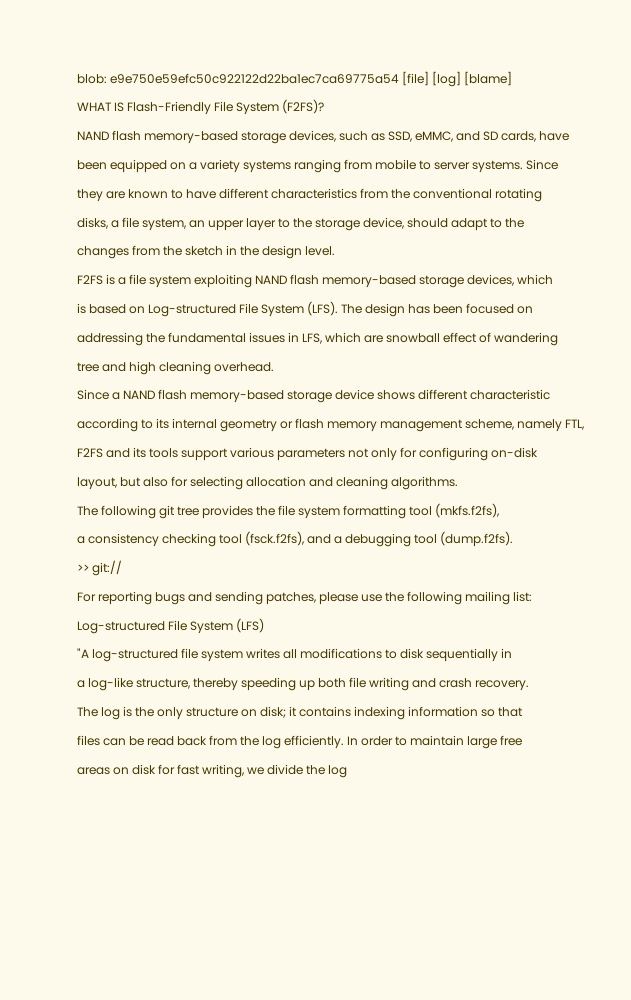blob: e9e750e59efc50c922122d22ba1ec7ca69775a54 [file] [log] [blame]
WHAT IS Flash-Friendly File System (F2FS)?
NAND flash memory-based storage devices, such as SSD, eMMC, and SD cards, have
been equipped on a variety systems ranging from mobile to server systems. Since
they are known to have different characteristics from the conventional rotating
disks, a file system, an upper layer to the storage device, should adapt to the
changes from the sketch in the design level.
F2FS is a file system exploiting NAND flash memory-based storage devices, which
is based on Log-structured File System (LFS). The design has been focused on
addressing the fundamental issues in LFS, which are snowball effect of wandering
tree and high cleaning overhead.
Since a NAND flash memory-based storage device shows different characteristic
according to its internal geometry or flash memory management scheme, namely FTL,
F2FS and its tools support various parameters not only for configuring on-disk
layout, but also for selecting allocation and cleaning algorithms.
The following git tree provides the file system formatting tool (mkfs.f2fs),
a consistency checking tool (fsck.f2fs), and a debugging tool (dump.f2fs).
>> git://
For reporting bugs and sending patches, please use the following mailing list:
Log-structured File System (LFS)
"A log-structured file system writes all modifications to disk sequentially in
a log-like structure, thereby speeding up both file writing and crash recovery.
The log is the only structure on disk; it contains indexing information so that
files can be read back from the log efficiently. In order to maintain large free
areas on disk for fast writing, we divide the log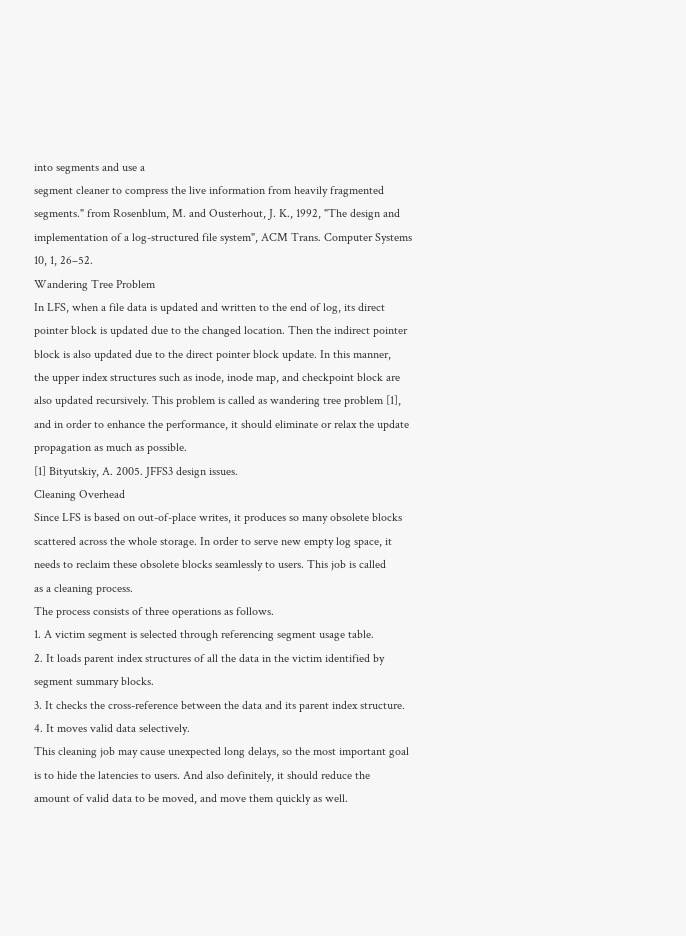into segments and use a
segment cleaner to compress the live information from heavily fragmented
segments." from Rosenblum, M. and Ousterhout, J. K., 1992, "The design and
implementation of a log-structured file system", ACM Trans. Computer Systems
10, 1, 26–52.
Wandering Tree Problem
In LFS, when a file data is updated and written to the end of log, its direct
pointer block is updated due to the changed location. Then the indirect pointer
block is also updated due to the direct pointer block update. In this manner,
the upper index structures such as inode, inode map, and checkpoint block are
also updated recursively. This problem is called as wandering tree problem [1],
and in order to enhance the performance, it should eliminate or relax the update
propagation as much as possible.
[1] Bityutskiy, A. 2005. JFFS3 design issues.
Cleaning Overhead
Since LFS is based on out-of-place writes, it produces so many obsolete blocks
scattered across the whole storage. In order to serve new empty log space, it
needs to reclaim these obsolete blocks seamlessly to users. This job is called
as a cleaning process.
The process consists of three operations as follows.
1. A victim segment is selected through referencing segment usage table.
2. It loads parent index structures of all the data in the victim identified by
segment summary blocks.
3. It checks the cross-reference between the data and its parent index structure.
4. It moves valid data selectively.
This cleaning job may cause unexpected long delays, so the most important goal
is to hide the latencies to users. And also definitely, it should reduce the
amount of valid data to be moved, and move them quickly as well.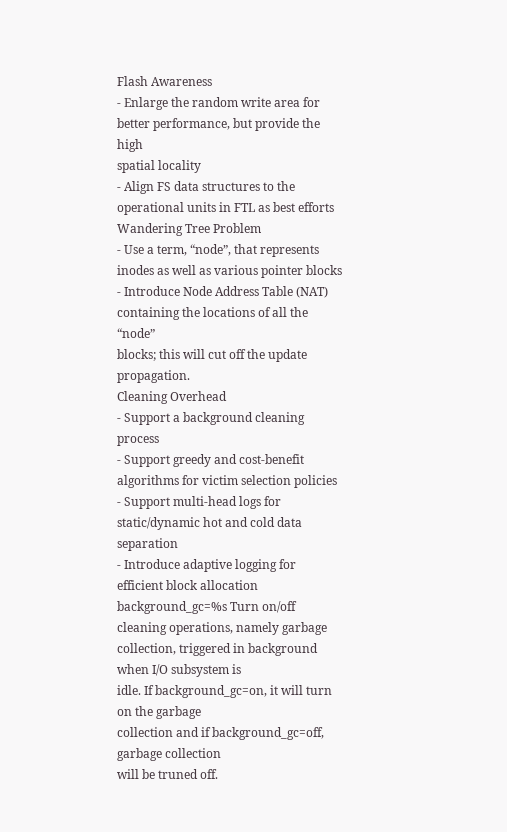Flash Awareness
- Enlarge the random write area for better performance, but provide the high
spatial locality
- Align FS data structures to the operational units in FTL as best efforts
Wandering Tree Problem
- Use a term, “node”, that represents inodes as well as various pointer blocks
- Introduce Node Address Table (NAT) containing the locations of all the “node”
blocks; this will cut off the update propagation.
Cleaning Overhead
- Support a background cleaning process
- Support greedy and cost-benefit algorithms for victim selection policies
- Support multi-head logs for static/dynamic hot and cold data separation
- Introduce adaptive logging for efficient block allocation
background_gc=%s Turn on/off cleaning operations, namely garbage
collection, triggered in background when I/O subsystem is
idle. If background_gc=on, it will turn on the garbage
collection and if background_gc=off, garbage collection
will be truned off.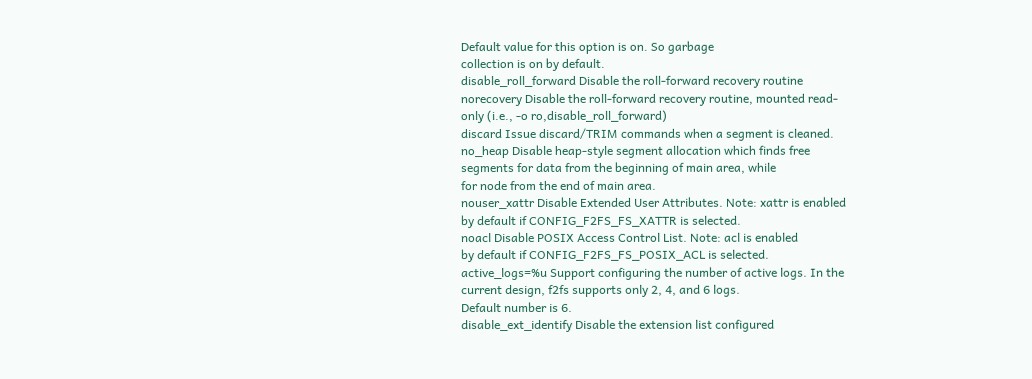Default value for this option is on. So garbage
collection is on by default.
disable_roll_forward Disable the roll-forward recovery routine
norecovery Disable the roll-forward recovery routine, mounted read-
only (i.e., -o ro,disable_roll_forward)
discard Issue discard/TRIM commands when a segment is cleaned.
no_heap Disable heap-style segment allocation which finds free
segments for data from the beginning of main area, while
for node from the end of main area.
nouser_xattr Disable Extended User Attributes. Note: xattr is enabled
by default if CONFIG_F2FS_FS_XATTR is selected.
noacl Disable POSIX Access Control List. Note: acl is enabled
by default if CONFIG_F2FS_FS_POSIX_ACL is selected.
active_logs=%u Support configuring the number of active logs. In the
current design, f2fs supports only 2, 4, and 6 logs.
Default number is 6.
disable_ext_identify Disable the extension list configured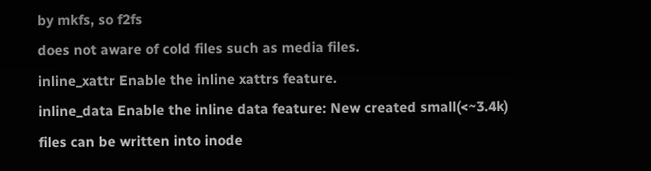by mkfs, so f2fs
does not aware of cold files such as media files.
inline_xattr Enable the inline xattrs feature.
inline_data Enable the inline data feature: New created small(<~3.4k)
files can be written into inode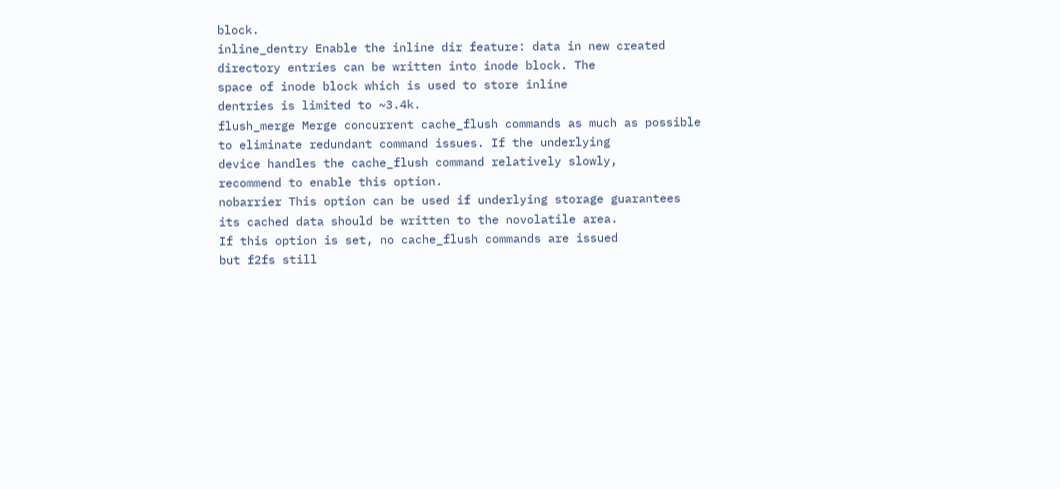block.
inline_dentry Enable the inline dir feature: data in new created
directory entries can be written into inode block. The
space of inode block which is used to store inline
dentries is limited to ~3.4k.
flush_merge Merge concurrent cache_flush commands as much as possible
to eliminate redundant command issues. If the underlying
device handles the cache_flush command relatively slowly,
recommend to enable this option.
nobarrier This option can be used if underlying storage guarantees
its cached data should be written to the novolatile area.
If this option is set, no cache_flush commands are issued
but f2fs still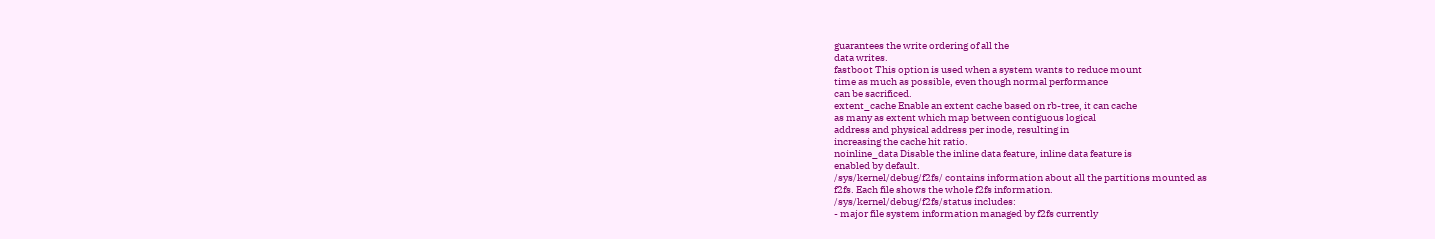guarantees the write ordering of all the
data writes.
fastboot This option is used when a system wants to reduce mount
time as much as possible, even though normal performance
can be sacrificed.
extent_cache Enable an extent cache based on rb-tree, it can cache
as many as extent which map between contiguous logical
address and physical address per inode, resulting in
increasing the cache hit ratio.
noinline_data Disable the inline data feature, inline data feature is
enabled by default.
/sys/kernel/debug/f2fs/ contains information about all the partitions mounted as
f2fs. Each file shows the whole f2fs information.
/sys/kernel/debug/f2fs/status includes:
- major file system information managed by f2fs currently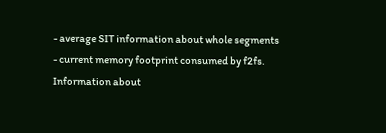- average SIT information about whole segments
- current memory footprint consumed by f2fs.
Information about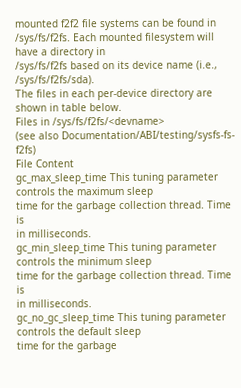mounted f2f2 file systems can be found in
/sys/fs/f2fs. Each mounted filesystem will have a directory in
/sys/fs/f2fs based on its device name (i.e., /sys/fs/f2fs/sda).
The files in each per-device directory are shown in table below.
Files in /sys/fs/f2fs/<devname>
(see also Documentation/ABI/testing/sysfs-fs-f2fs)
File Content
gc_max_sleep_time This tuning parameter controls the maximum sleep
time for the garbage collection thread. Time is
in milliseconds.
gc_min_sleep_time This tuning parameter controls the minimum sleep
time for the garbage collection thread. Time is
in milliseconds.
gc_no_gc_sleep_time This tuning parameter controls the default sleep
time for the garbage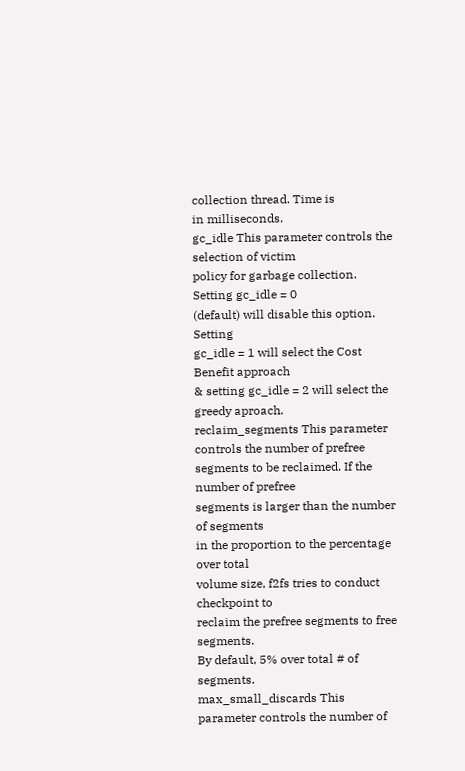collection thread. Time is
in milliseconds.
gc_idle This parameter controls the selection of victim
policy for garbage collection. Setting gc_idle = 0
(default) will disable this option. Setting
gc_idle = 1 will select the Cost Benefit approach
& setting gc_idle = 2 will select the greedy aproach.
reclaim_segments This parameter controls the number of prefree
segments to be reclaimed. If the number of prefree
segments is larger than the number of segments
in the proportion to the percentage over total
volume size, f2fs tries to conduct checkpoint to
reclaim the prefree segments to free segments.
By default, 5% over total # of segments.
max_small_discards This parameter controls the number of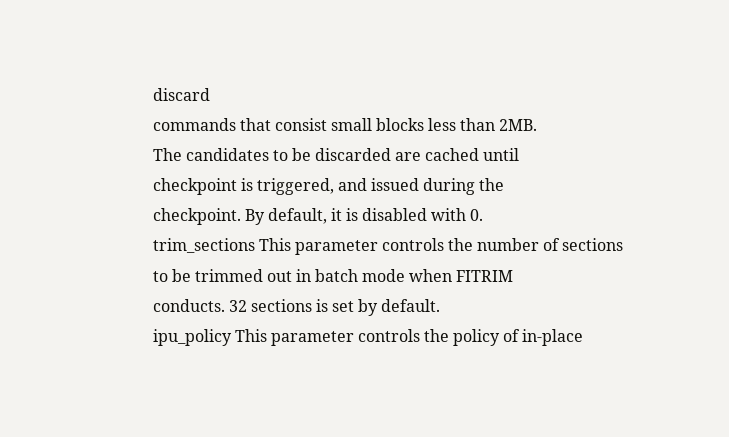discard
commands that consist small blocks less than 2MB.
The candidates to be discarded are cached until
checkpoint is triggered, and issued during the
checkpoint. By default, it is disabled with 0.
trim_sections This parameter controls the number of sections
to be trimmed out in batch mode when FITRIM
conducts. 32 sections is set by default.
ipu_policy This parameter controls the policy of in-place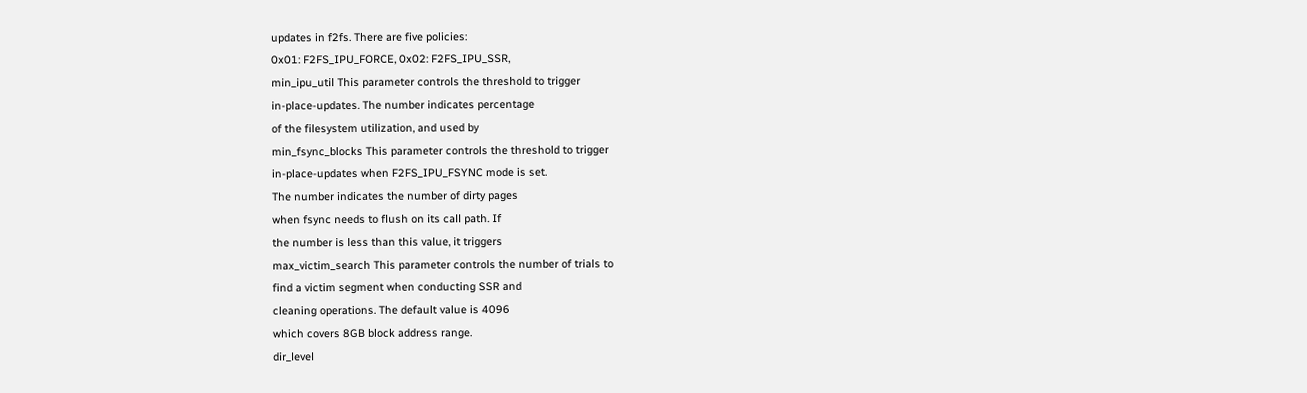updates in f2fs. There are five policies:
0x01: F2FS_IPU_FORCE, 0x02: F2FS_IPU_SSR,
min_ipu_util This parameter controls the threshold to trigger
in-place-updates. The number indicates percentage
of the filesystem utilization, and used by
min_fsync_blocks This parameter controls the threshold to trigger
in-place-updates when F2FS_IPU_FSYNC mode is set.
The number indicates the number of dirty pages
when fsync needs to flush on its call path. If
the number is less than this value, it triggers
max_victim_search This parameter controls the number of trials to
find a victim segment when conducting SSR and
cleaning operations. The default value is 4096
which covers 8GB block address range.
dir_level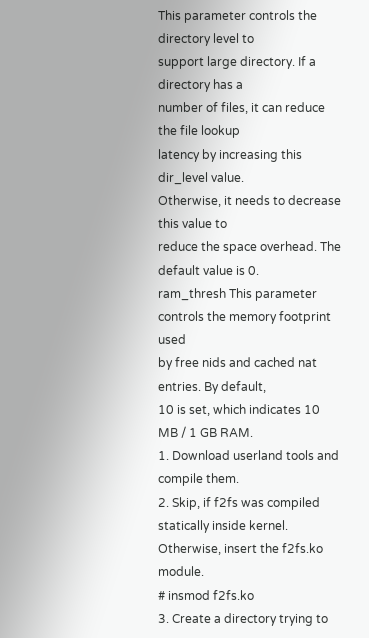This parameter controls the directory level to
support large directory. If a directory has a
number of files, it can reduce the file lookup
latency by increasing this dir_level value.
Otherwise, it needs to decrease this value to
reduce the space overhead. The default value is 0.
ram_thresh This parameter controls the memory footprint used
by free nids and cached nat entries. By default,
10 is set, which indicates 10 MB / 1 GB RAM.
1. Download userland tools and compile them.
2. Skip, if f2fs was compiled statically inside kernel.
Otherwise, insert the f2fs.ko module.
# insmod f2fs.ko
3. Create a directory trying to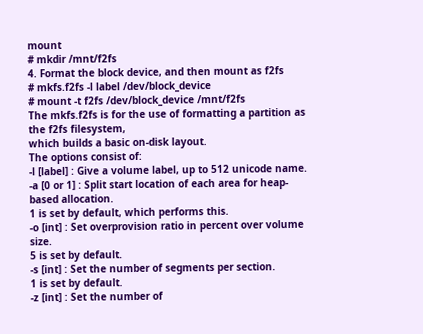mount
# mkdir /mnt/f2fs
4. Format the block device, and then mount as f2fs
# mkfs.f2fs -l label /dev/block_device
# mount -t f2fs /dev/block_device /mnt/f2fs
The mkfs.f2fs is for the use of formatting a partition as the f2fs filesystem,
which builds a basic on-disk layout.
The options consist of:
-l [label] : Give a volume label, up to 512 unicode name.
-a [0 or 1] : Split start location of each area for heap-based allocation.
1 is set by default, which performs this.
-o [int] : Set overprovision ratio in percent over volume size.
5 is set by default.
-s [int] : Set the number of segments per section.
1 is set by default.
-z [int] : Set the number of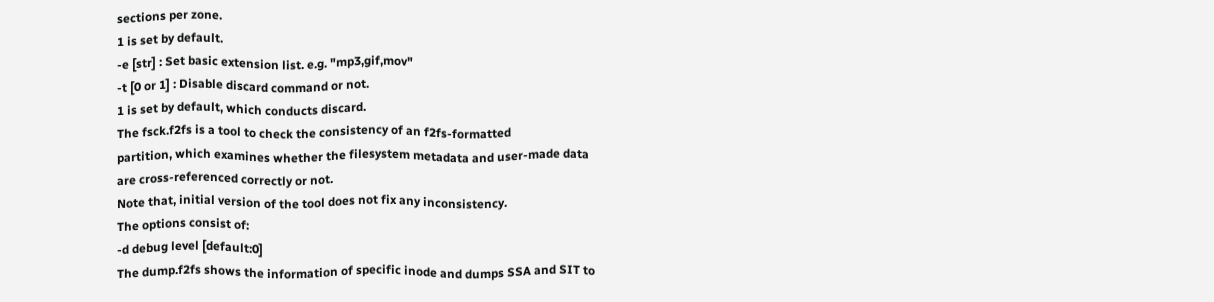sections per zone.
1 is set by default.
-e [str] : Set basic extension list. e.g. "mp3,gif,mov"
-t [0 or 1] : Disable discard command or not.
1 is set by default, which conducts discard.
The fsck.f2fs is a tool to check the consistency of an f2fs-formatted
partition, which examines whether the filesystem metadata and user-made data
are cross-referenced correctly or not.
Note that, initial version of the tool does not fix any inconsistency.
The options consist of:
-d debug level [default:0]
The dump.f2fs shows the information of specific inode and dumps SSA and SIT to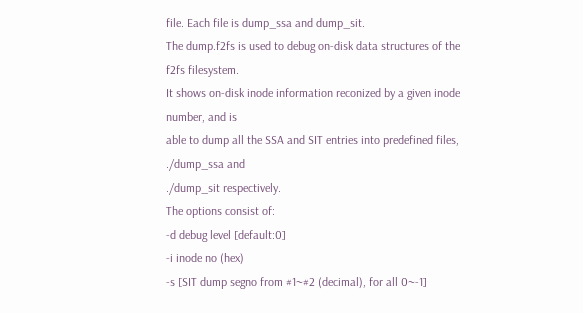file. Each file is dump_ssa and dump_sit.
The dump.f2fs is used to debug on-disk data structures of the f2fs filesystem.
It shows on-disk inode information reconized by a given inode number, and is
able to dump all the SSA and SIT entries into predefined files, ./dump_ssa and
./dump_sit respectively.
The options consist of:
-d debug level [default:0]
-i inode no (hex)
-s [SIT dump segno from #1~#2 (decimal), for all 0~-1]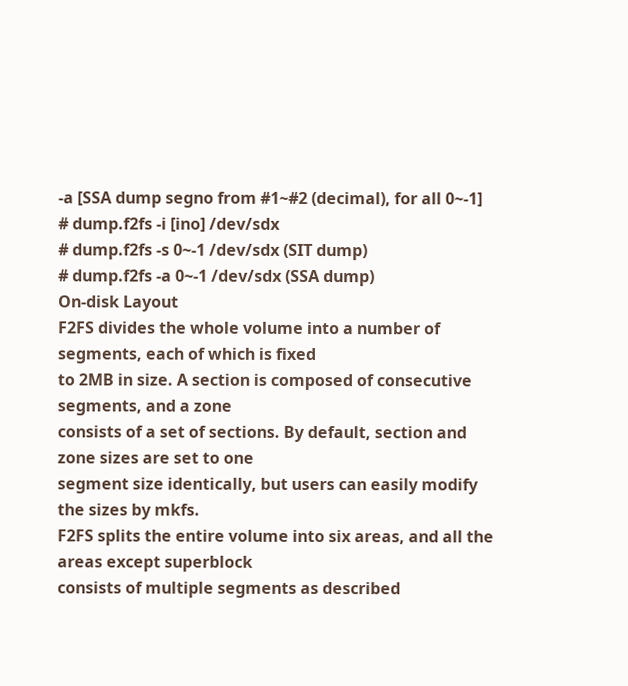-a [SSA dump segno from #1~#2 (decimal), for all 0~-1]
# dump.f2fs -i [ino] /dev/sdx
# dump.f2fs -s 0~-1 /dev/sdx (SIT dump)
# dump.f2fs -a 0~-1 /dev/sdx (SSA dump)
On-disk Layout
F2FS divides the whole volume into a number of segments, each of which is fixed
to 2MB in size. A section is composed of consecutive segments, and a zone
consists of a set of sections. By default, section and zone sizes are set to one
segment size identically, but users can easily modify the sizes by mkfs.
F2FS splits the entire volume into six areas, and all the areas except superblock
consists of multiple segments as described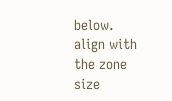below.
align with the zone size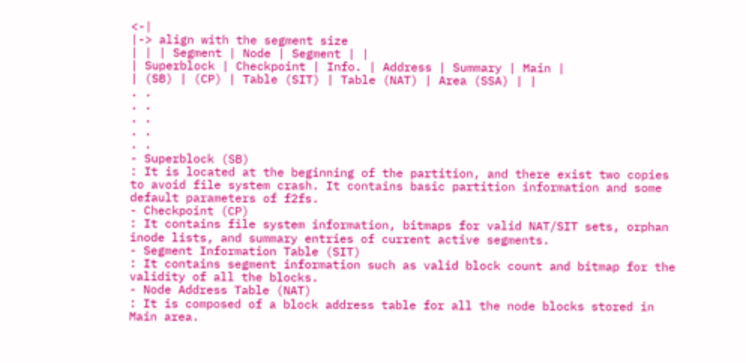<-|
|-> align with the segment size
| | | Segment | Node | Segment | |
| Superblock | Checkpoint | Info. | Address | Summary | Main |
| (SB) | (CP) | Table (SIT) | Table (NAT) | Area (SSA) | |
. .
. .
. .
. .
. .
- Superblock (SB)
: It is located at the beginning of the partition, and there exist two copies
to avoid file system crash. It contains basic partition information and some
default parameters of f2fs.
- Checkpoint (CP)
: It contains file system information, bitmaps for valid NAT/SIT sets, orphan
inode lists, and summary entries of current active segments.
- Segment Information Table (SIT)
: It contains segment information such as valid block count and bitmap for the
validity of all the blocks.
- Node Address Table (NAT)
: It is composed of a block address table for all the node blocks stored in
Main area.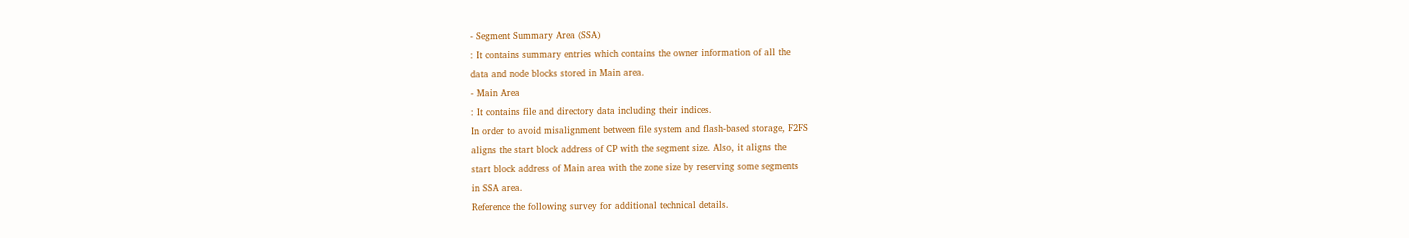- Segment Summary Area (SSA)
: It contains summary entries which contains the owner information of all the
data and node blocks stored in Main area.
- Main Area
: It contains file and directory data including their indices.
In order to avoid misalignment between file system and flash-based storage, F2FS
aligns the start block address of CP with the segment size. Also, it aligns the
start block address of Main area with the zone size by reserving some segments
in SSA area.
Reference the following survey for additional technical details.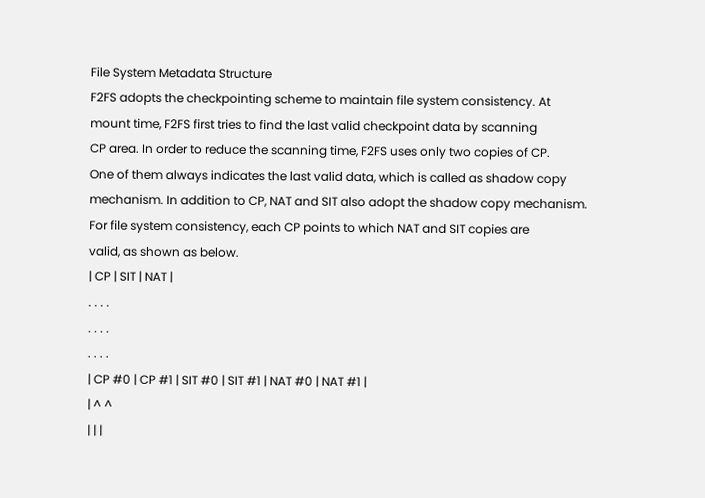File System Metadata Structure
F2FS adopts the checkpointing scheme to maintain file system consistency. At
mount time, F2FS first tries to find the last valid checkpoint data by scanning
CP area. In order to reduce the scanning time, F2FS uses only two copies of CP.
One of them always indicates the last valid data, which is called as shadow copy
mechanism. In addition to CP, NAT and SIT also adopt the shadow copy mechanism.
For file system consistency, each CP points to which NAT and SIT copies are
valid, as shown as below.
| CP | SIT | NAT |
. . . .
. . . .
. . . .
| CP #0 | CP #1 | SIT #0 | SIT #1 | NAT #0 | NAT #1 |
| ^ ^
| | |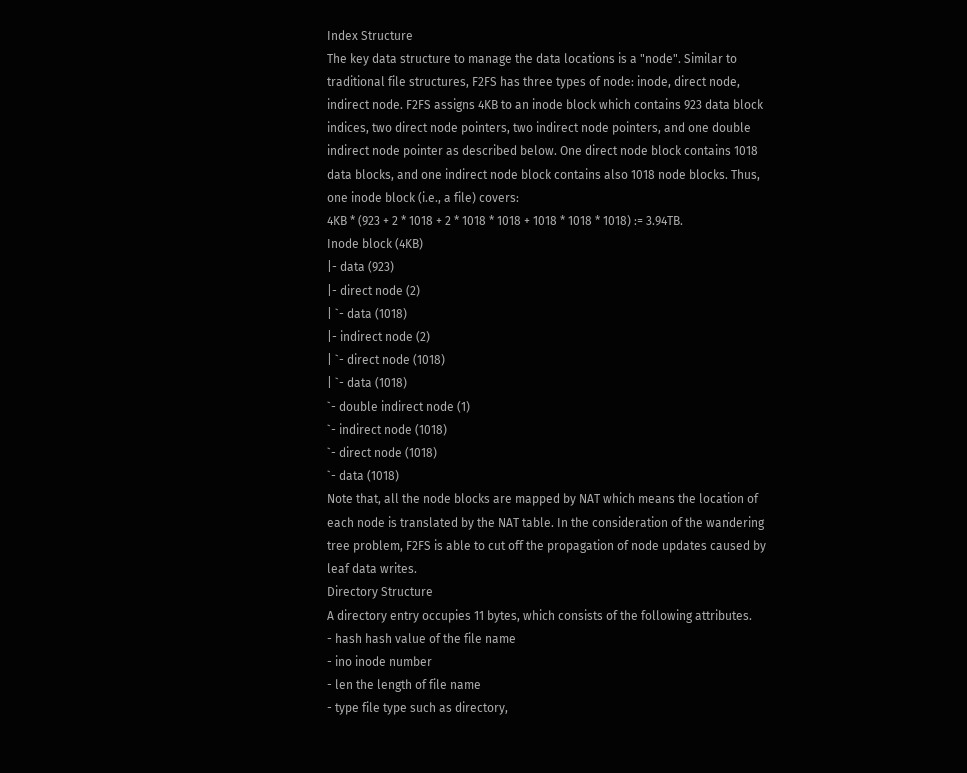Index Structure
The key data structure to manage the data locations is a "node". Similar to
traditional file structures, F2FS has three types of node: inode, direct node,
indirect node. F2FS assigns 4KB to an inode block which contains 923 data block
indices, two direct node pointers, two indirect node pointers, and one double
indirect node pointer as described below. One direct node block contains 1018
data blocks, and one indirect node block contains also 1018 node blocks. Thus,
one inode block (i.e., a file) covers:
4KB * (923 + 2 * 1018 + 2 * 1018 * 1018 + 1018 * 1018 * 1018) := 3.94TB.
Inode block (4KB)
|- data (923)
|- direct node (2)
| `- data (1018)
|- indirect node (2)
| `- direct node (1018)
| `- data (1018)
`- double indirect node (1)
`- indirect node (1018)
`- direct node (1018)
`- data (1018)
Note that, all the node blocks are mapped by NAT which means the location of
each node is translated by the NAT table. In the consideration of the wandering
tree problem, F2FS is able to cut off the propagation of node updates caused by
leaf data writes.
Directory Structure
A directory entry occupies 11 bytes, which consists of the following attributes.
- hash hash value of the file name
- ino inode number
- len the length of file name
- type file type such as directory,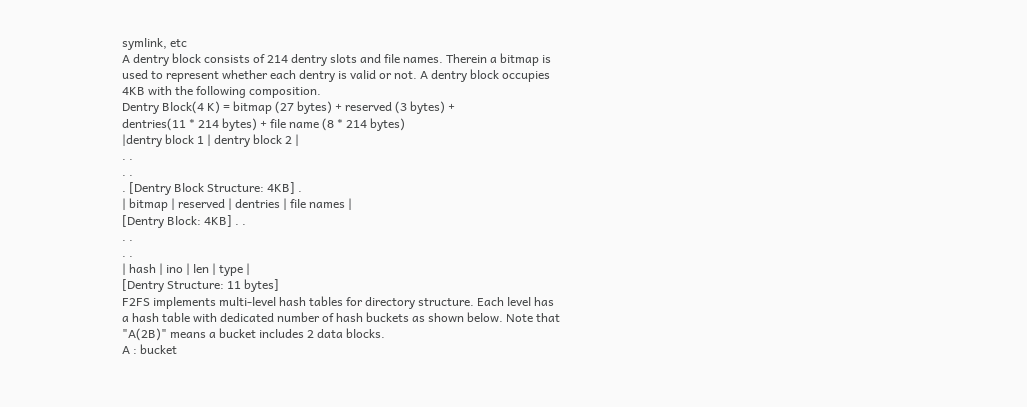symlink, etc
A dentry block consists of 214 dentry slots and file names. Therein a bitmap is
used to represent whether each dentry is valid or not. A dentry block occupies
4KB with the following composition.
Dentry Block(4 K) = bitmap (27 bytes) + reserved (3 bytes) +
dentries(11 * 214 bytes) + file name (8 * 214 bytes)
|dentry block 1 | dentry block 2 |
. .
. .
. [Dentry Block Structure: 4KB] .
| bitmap | reserved | dentries | file names |
[Dentry Block: 4KB] . .
. .
. .
| hash | ino | len | type |
[Dentry Structure: 11 bytes]
F2FS implements multi-level hash tables for directory structure. Each level has
a hash table with dedicated number of hash buckets as shown below. Note that
"A(2B)" means a bucket includes 2 data blocks.
A : bucket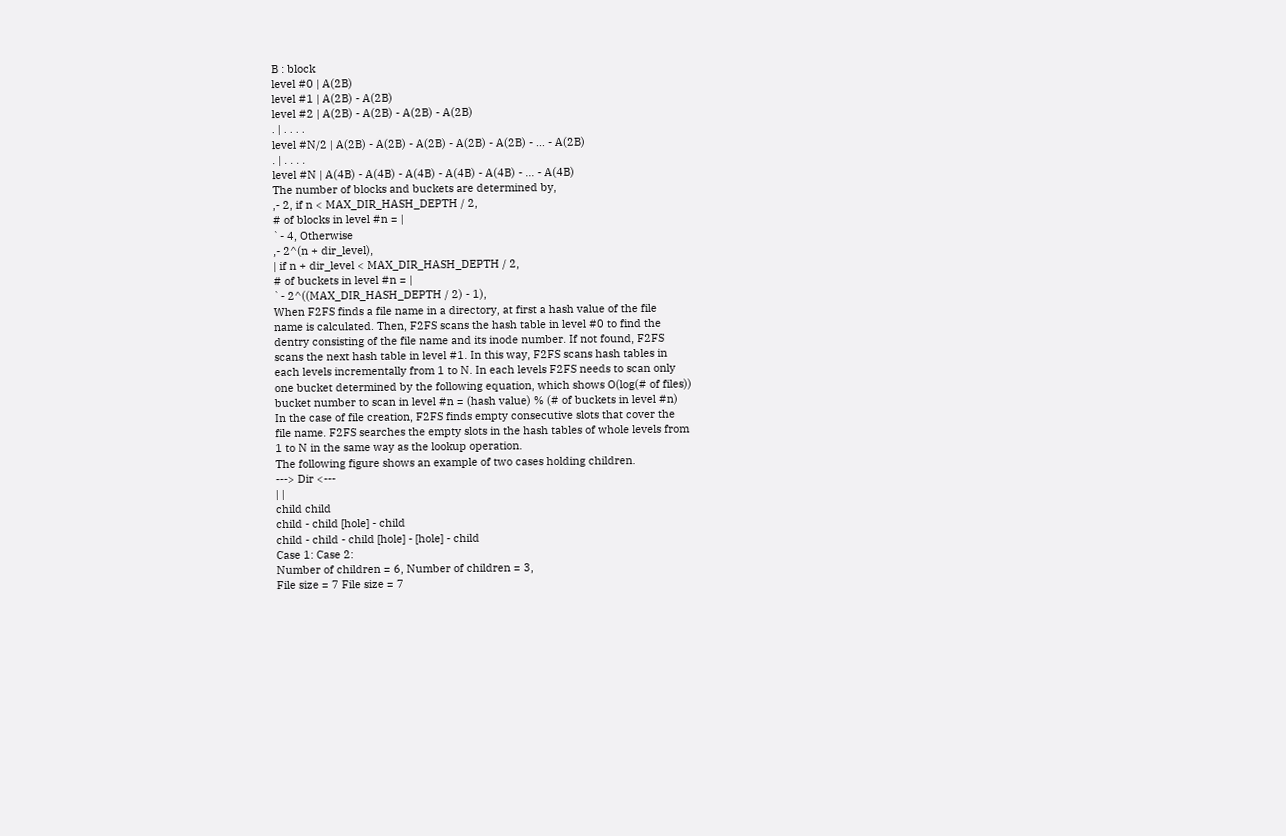B : block
level #0 | A(2B)
level #1 | A(2B) - A(2B)
level #2 | A(2B) - A(2B) - A(2B) - A(2B)
. | . . . .
level #N/2 | A(2B) - A(2B) - A(2B) - A(2B) - A(2B) - ... - A(2B)
. | . . . .
level #N | A(4B) - A(4B) - A(4B) - A(4B) - A(4B) - ... - A(4B)
The number of blocks and buckets are determined by,
,- 2, if n < MAX_DIR_HASH_DEPTH / 2,
# of blocks in level #n = |
`- 4, Otherwise
,- 2^(n + dir_level),
| if n + dir_level < MAX_DIR_HASH_DEPTH / 2,
# of buckets in level #n = |
`- 2^((MAX_DIR_HASH_DEPTH / 2) - 1),
When F2FS finds a file name in a directory, at first a hash value of the file
name is calculated. Then, F2FS scans the hash table in level #0 to find the
dentry consisting of the file name and its inode number. If not found, F2FS
scans the next hash table in level #1. In this way, F2FS scans hash tables in
each levels incrementally from 1 to N. In each levels F2FS needs to scan only
one bucket determined by the following equation, which shows O(log(# of files))
bucket number to scan in level #n = (hash value) % (# of buckets in level #n)
In the case of file creation, F2FS finds empty consecutive slots that cover the
file name. F2FS searches the empty slots in the hash tables of whole levels from
1 to N in the same way as the lookup operation.
The following figure shows an example of two cases holding children.
---> Dir <---
| |
child child
child - child [hole] - child
child - child - child [hole] - [hole] - child
Case 1: Case 2:
Number of children = 6, Number of children = 3,
File size = 7 File size = 7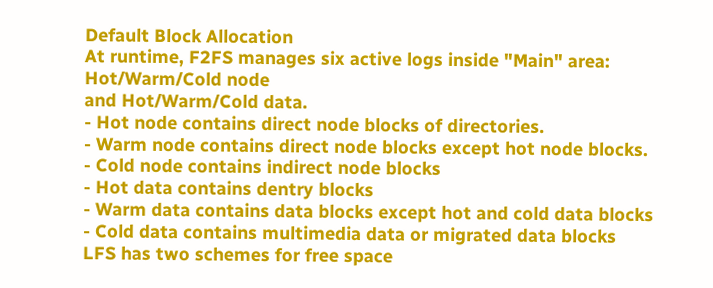Default Block Allocation
At runtime, F2FS manages six active logs inside "Main" area: Hot/Warm/Cold node
and Hot/Warm/Cold data.
- Hot node contains direct node blocks of directories.
- Warm node contains direct node blocks except hot node blocks.
- Cold node contains indirect node blocks
- Hot data contains dentry blocks
- Warm data contains data blocks except hot and cold data blocks
- Cold data contains multimedia data or migrated data blocks
LFS has two schemes for free space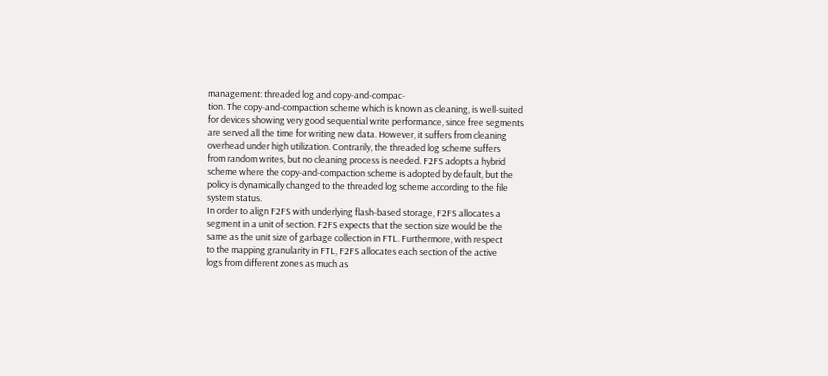management: threaded log and copy-and-compac-
tion. The copy-and-compaction scheme which is known as cleaning, is well-suited
for devices showing very good sequential write performance, since free segments
are served all the time for writing new data. However, it suffers from cleaning
overhead under high utilization. Contrarily, the threaded log scheme suffers
from random writes, but no cleaning process is needed. F2FS adopts a hybrid
scheme where the copy-and-compaction scheme is adopted by default, but the
policy is dynamically changed to the threaded log scheme according to the file
system status.
In order to align F2FS with underlying flash-based storage, F2FS allocates a
segment in a unit of section. F2FS expects that the section size would be the
same as the unit size of garbage collection in FTL. Furthermore, with respect
to the mapping granularity in FTL, F2FS allocates each section of the active
logs from different zones as much as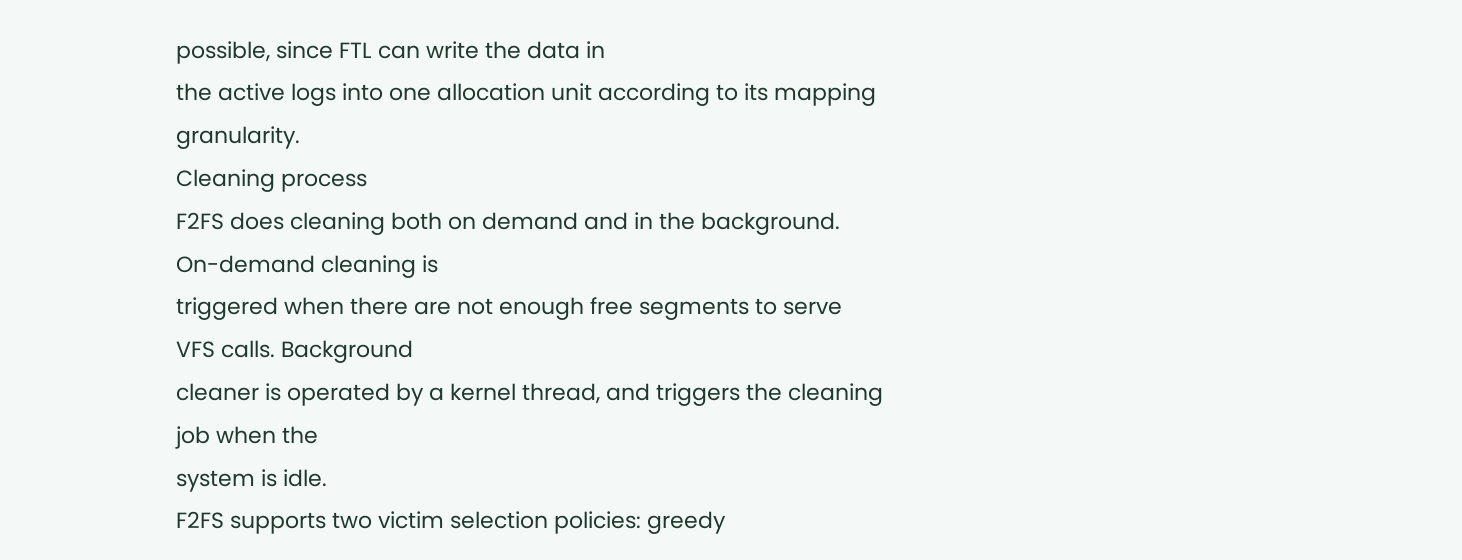possible, since FTL can write the data in
the active logs into one allocation unit according to its mapping granularity.
Cleaning process
F2FS does cleaning both on demand and in the background. On-demand cleaning is
triggered when there are not enough free segments to serve VFS calls. Background
cleaner is operated by a kernel thread, and triggers the cleaning job when the
system is idle.
F2FS supports two victim selection policies: greedy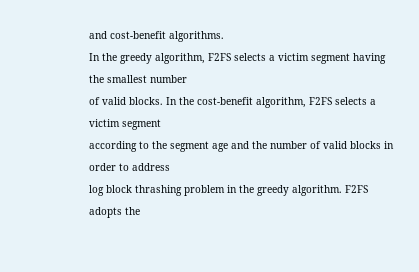and cost-benefit algorithms.
In the greedy algorithm, F2FS selects a victim segment having the smallest number
of valid blocks. In the cost-benefit algorithm, F2FS selects a victim segment
according to the segment age and the number of valid blocks in order to address
log block thrashing problem in the greedy algorithm. F2FS adopts the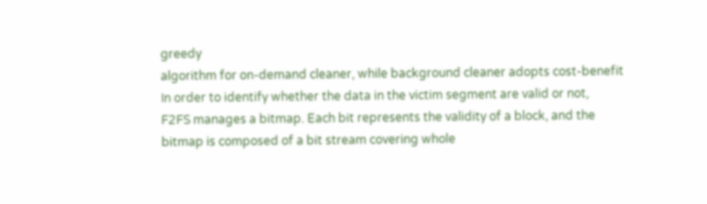greedy
algorithm for on-demand cleaner, while background cleaner adopts cost-benefit
In order to identify whether the data in the victim segment are valid or not,
F2FS manages a bitmap. Each bit represents the validity of a block, and the
bitmap is composed of a bit stream covering whole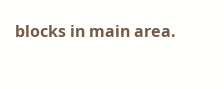blocks in main area.